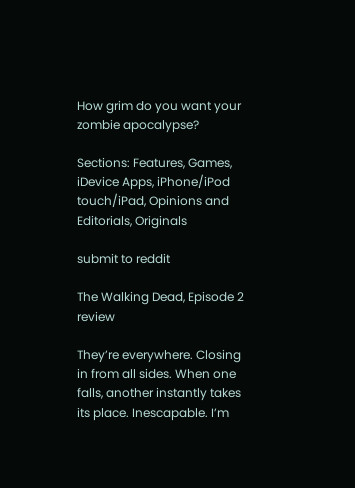How grim do you want your zombie apocalypse?

Sections: Features, Games, iDevice Apps, iPhone/iPod touch/iPad, Opinions and Editorials, Originals

submit to reddit

The Walking Dead, Episode 2 review

They’re everywhere. Closing in from all sides. When one falls, another instantly takes its place. Inescapable. I’m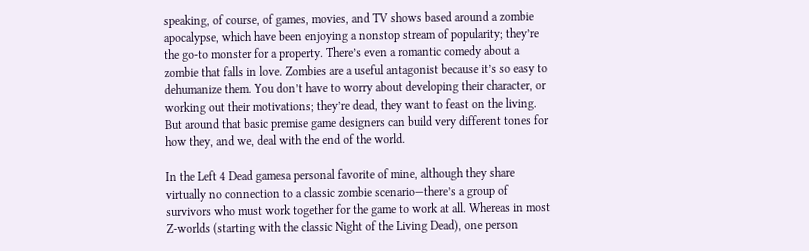speaking, of course, of games, movies, and TV shows based around a zombie apocalypse, which have been enjoying a nonstop stream of popularity; they’re the go-to monster for a property. There’s even a romantic comedy about a zombie that falls in love. Zombies are a useful antagonist because it’s so easy to dehumanize them. You don’t have to worry about developing their character, or working out their motivations; they’re dead, they want to feast on the living. But around that basic premise game designers can build very different tones for how they, and we, deal with the end of the world.

In the Left 4 Dead gamesa personal favorite of mine, although they share virtually no connection to a classic zombie scenario—there’s a group of survivors who must work together for the game to work at all. Whereas in most Z-worlds (starting with the classic Night of the Living Dead), one person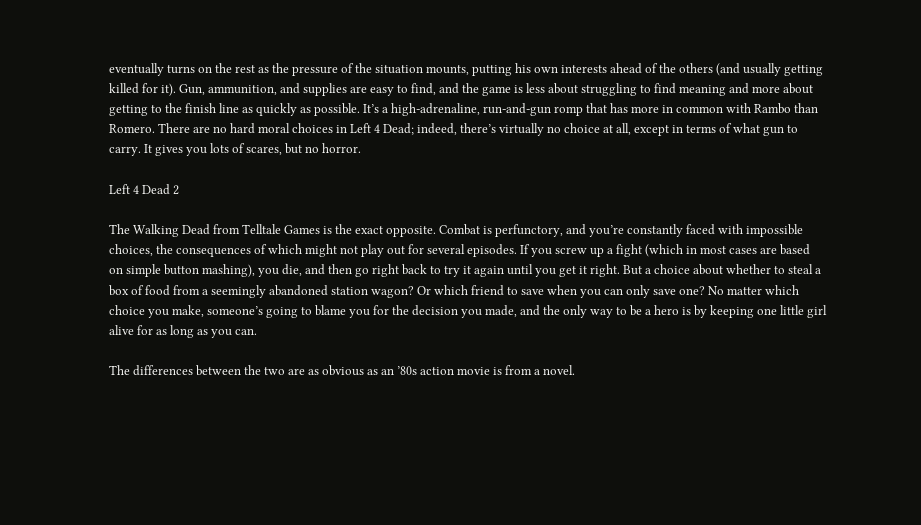eventually turns on the rest as the pressure of the situation mounts, putting his own interests ahead of the others (and usually getting killed for it). Gun, ammunition, and supplies are easy to find, and the game is less about struggling to find meaning and more about getting to the finish line as quickly as possible. It’s a high-adrenaline, run-and-gun romp that has more in common with Rambo than Romero. There are no hard moral choices in Left 4 Dead; indeed, there’s virtually no choice at all, except in terms of what gun to carry. It gives you lots of scares, but no horror.

Left 4 Dead 2

The Walking Dead from Telltale Games is the exact opposite. Combat is perfunctory, and you’re constantly faced with impossible choices, the consequences of which might not play out for several episodes. If you screw up a fight (which in most cases are based on simple button mashing), you die, and then go right back to try it again until you get it right. But a choice about whether to steal a box of food from a seemingly abandoned station wagon? Or which friend to save when you can only save one? No matter which choice you make, someone’s going to blame you for the decision you made, and the only way to be a hero is by keeping one little girl alive for as long as you can.

The differences between the two are as obvious as an ’80s action movie is from a novel.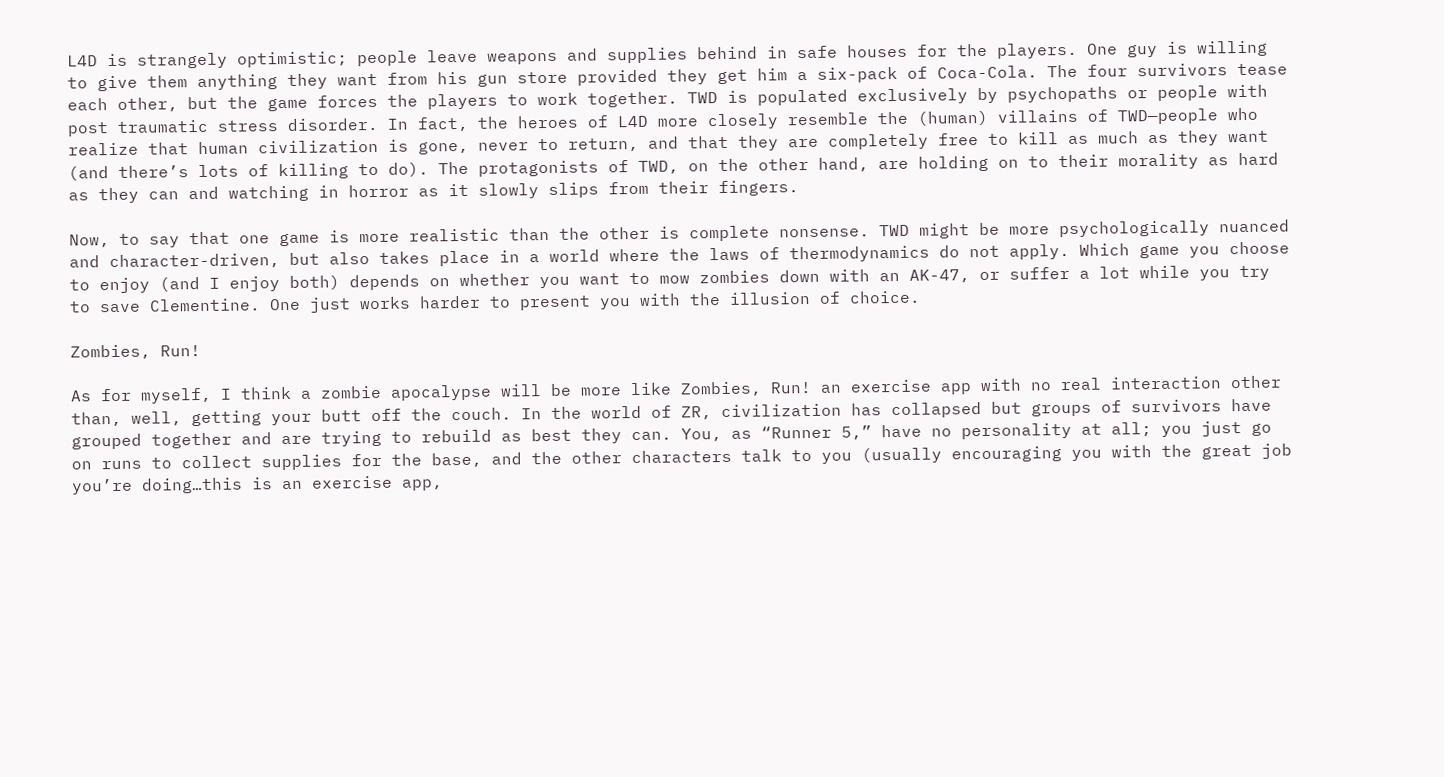L4D is strangely optimistic; people leave weapons and supplies behind in safe houses for the players. One guy is willing to give them anything they want from his gun store provided they get him a six-pack of Coca-Cola. The four survivors tease each other, but the game forces the players to work together. TWD is populated exclusively by psychopaths or people with post traumatic stress disorder. In fact, the heroes of L4D more closely resemble the (human) villains of TWD—people who realize that human civilization is gone, never to return, and that they are completely free to kill as much as they want (and there’s lots of killing to do). The protagonists of TWD, on the other hand, are holding on to their morality as hard as they can and watching in horror as it slowly slips from their fingers.

Now, to say that one game is more realistic than the other is complete nonsense. TWD might be more psychologically nuanced and character-driven, but also takes place in a world where the laws of thermodynamics do not apply. Which game you choose to enjoy (and I enjoy both) depends on whether you want to mow zombies down with an AK-47, or suffer a lot while you try to save Clementine. One just works harder to present you with the illusion of choice.

Zombies, Run!

As for myself, I think a zombie apocalypse will be more like Zombies, Run! an exercise app with no real interaction other than, well, getting your butt off the couch. In the world of ZR, civilization has collapsed but groups of survivors have grouped together and are trying to rebuild as best they can. You, as “Runner 5,” have no personality at all; you just go on runs to collect supplies for the base, and the other characters talk to you (usually encouraging you with the great job you’re doing…this is an exercise app,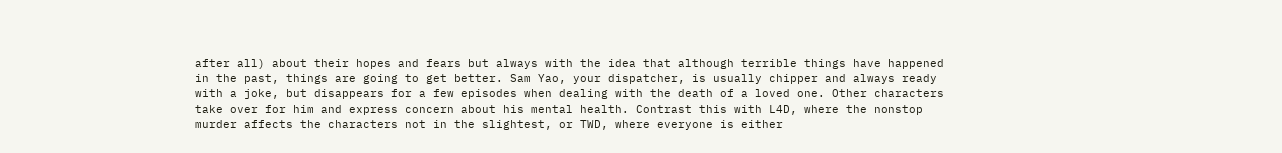after all) about their hopes and fears but always with the idea that although terrible things have happened in the past, things are going to get better. Sam Yao, your dispatcher, is usually chipper and always ready with a joke, but disappears for a few episodes when dealing with the death of a loved one. Other characters take over for him and express concern about his mental health. Contrast this with L4D, where the nonstop murder affects the characters not in the slightest, or TWD, where everyone is either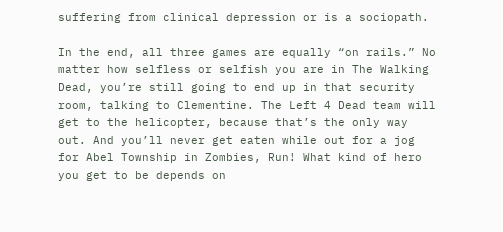suffering from clinical depression or is a sociopath.

In the end, all three games are equally “on rails.” No matter how selfless or selfish you are in The Walking Dead, you’re still going to end up in that security room, talking to Clementine. The Left 4 Dead team will get to the helicopter, because that’s the only way out. And you’ll never get eaten while out for a jog for Abel Township in Zombies, Run! What kind of hero you get to be depends on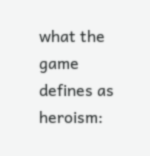what the game defines as heroism: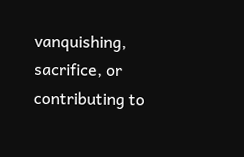vanquishing, sacrifice, or contributing to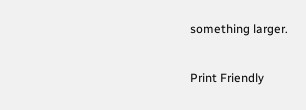something larger.

Print Friendly